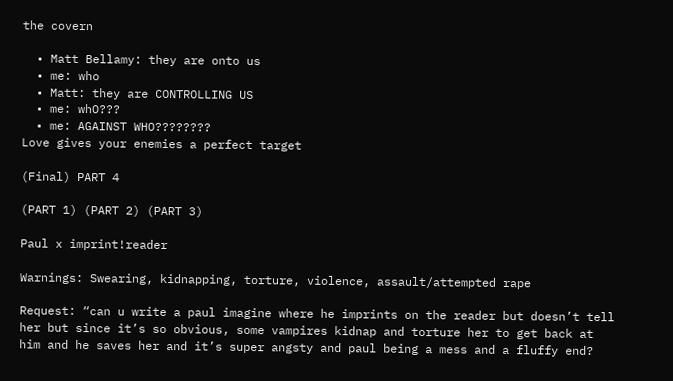the covern

  • Matt Bellamy: they are onto us
  • me: who
  • Matt: they are CONTROLLING US
  • me: whO???
  • me: AGAINST WHO????????
Love gives your enemies a perfect target

(Final) PART 4

(PART 1) (PART 2) (PART 3)

Paul x imprint!reader

Warnings: Swearing, kidnapping, torture, violence, assault/attempted rape

Request: “can u write a paul imagine where he imprints on the reader but doesn’t tell her but since it’s so obvious, some vampires kidnap and torture her to get back at him and he saves her and it’s super angsty and paul being a mess and a fluffy end?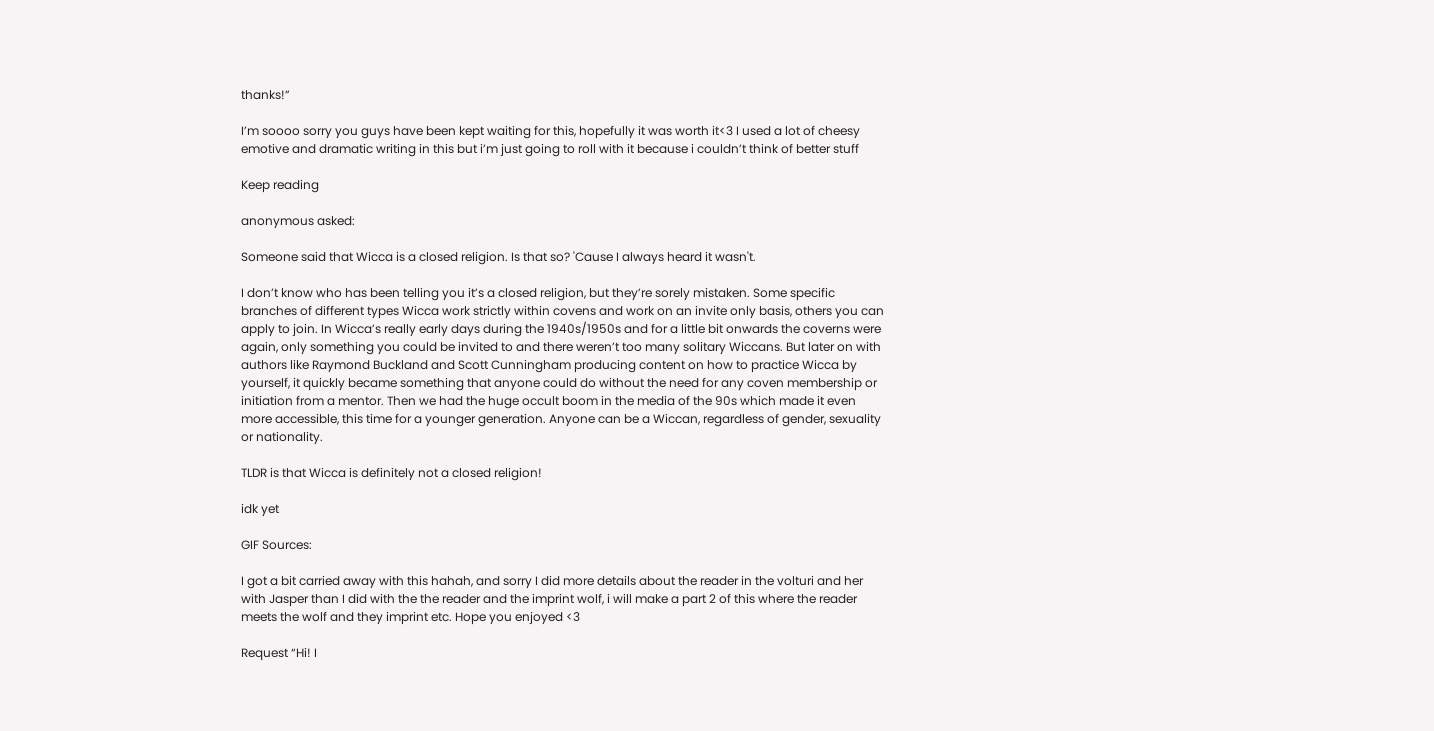thanks!”

I’m soooo sorry you guys have been kept waiting for this, hopefully it was worth it<3 I used a lot of cheesy emotive and dramatic writing in this but i’m just going to roll with it because i couldn’t think of better stuff

Keep reading

anonymous asked:

Someone said that Wicca is a closed religion. Is that so? 'Cause I always heard it wasn't.

I don’t know who has been telling you it’s a closed religion, but they’re sorely mistaken. Some specific branches of different types Wicca work strictly within covens and work on an invite only basis, others you can apply to join. In Wicca’s really early days during the 1940s/1950s and for a little bit onwards the coverns were again, only something you could be invited to and there weren’t too many solitary Wiccans. But later on with authors like Raymond Buckland and Scott Cunningham producing content on how to practice Wicca by yourself, it quickly became something that anyone could do without the need for any coven membership or initiation from a mentor. Then we had the huge occult boom in the media of the 90s which made it even more accessible, this time for a younger generation. Anyone can be a Wiccan, regardless of gender, sexuality or nationality.

TLDR is that Wicca is definitely not a closed religion!

idk yet

GIF Sources:

I got a bit carried away with this hahah, and sorry I did more details about the reader in the volturi and her with Jasper than I did with the the reader and the imprint wolf, i will make a part 2 of this where the reader meets the wolf and they imprint etc. Hope you enjoyed <3

Request “Hi! I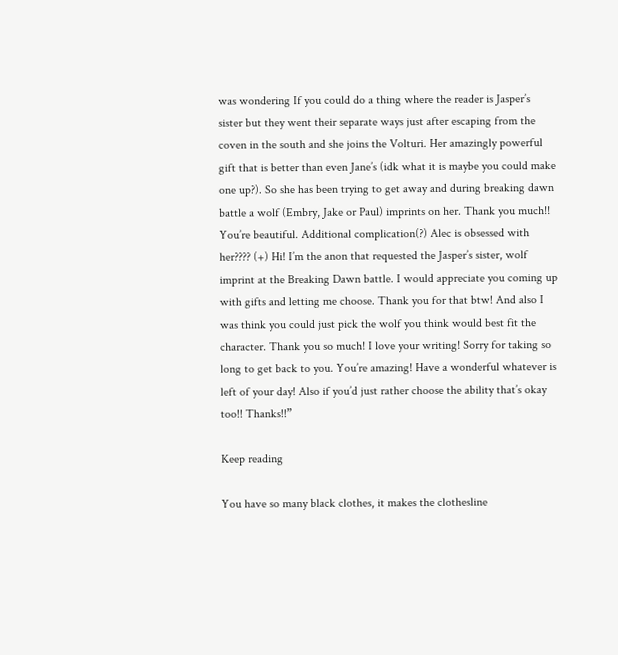was wondering If you could do a thing where the reader is Jasper’s sister but they went their separate ways just after escaping from the coven in the south and she joins the Volturi. Her amazingly powerful gift that is better than even Jane’s (idk what it is maybe you could make one up?). So she has been trying to get away and during breaking dawn battle a wolf (Embry, Jake or Paul) imprints on her. Thank you much!! You’re beautiful. Additional complication(?) Alec is obsessed with her???? (+) Hi! I’m the anon that requested the Jasper’s sister, wolf imprint at the Breaking Dawn battle. I would appreciate you coming up with gifts and letting me choose. Thank you for that btw! And also I was think you could just pick the wolf you think would best fit the character. Thank you so much! I love your writing! Sorry for taking so long to get back to you. You’re amazing! Have a wonderful whatever is left of your day! Also if you’d just rather choose the ability that’s okay too!! Thanks!!”

Keep reading

You have so many black clothes, it makes the clothesline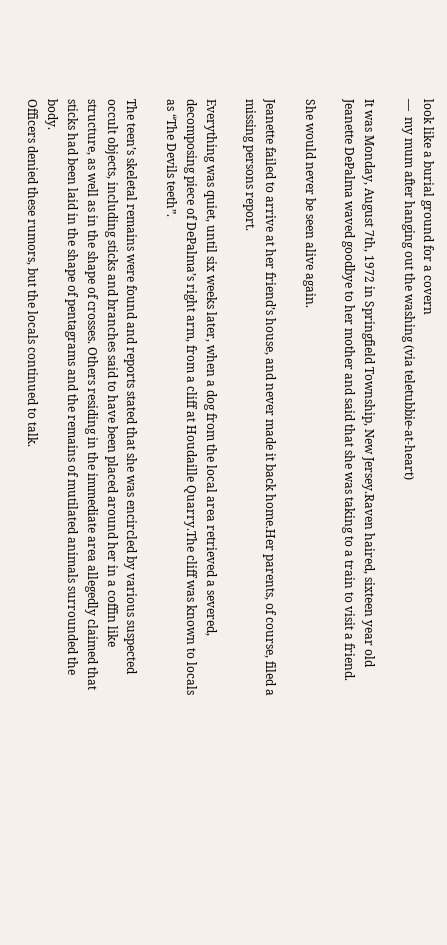look like a burial ground for a covern
—  my mum after hanging out the washing (via teletubbie-at-heart)

It was Monday, August 7th, 1972 in Springfield Township, New Jersey.Raven haired, sixteen year old Jeanette DePalma waved goodbye to her mother and said that she was taking to a train to visit a friend.

She would never be seen alive again.

Jeanette failed to arrive at her friend’s house, and never made it back home.Her parents, of course, filed a missing persons report.

Everything was quiet, until six weeks later, when a dog from the local area retrieved a severed, decomposing piece of DePalma’s right arm, from a cliff at Houdaille Quarry.The cliff was known to locals as “The Devils teeth”.

The teen’s skeletal remains were found and reports stated that she was encircled by various suspected occult objects, including sticks and branches said to have been placed around her in a coffin like structure, as well as in the shape of crosses. Others residing in the immediate area allegedly claimed that sticks had been laid in the shape of pentagrams and the remains of mutilated animals surrounded the body.
Officers denied these rumors, but the locals continued to talk.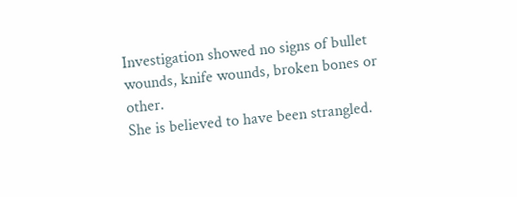Investigation showed no signs of bullet wounds, knife wounds, broken bones or other.
She is believed to have been strangled.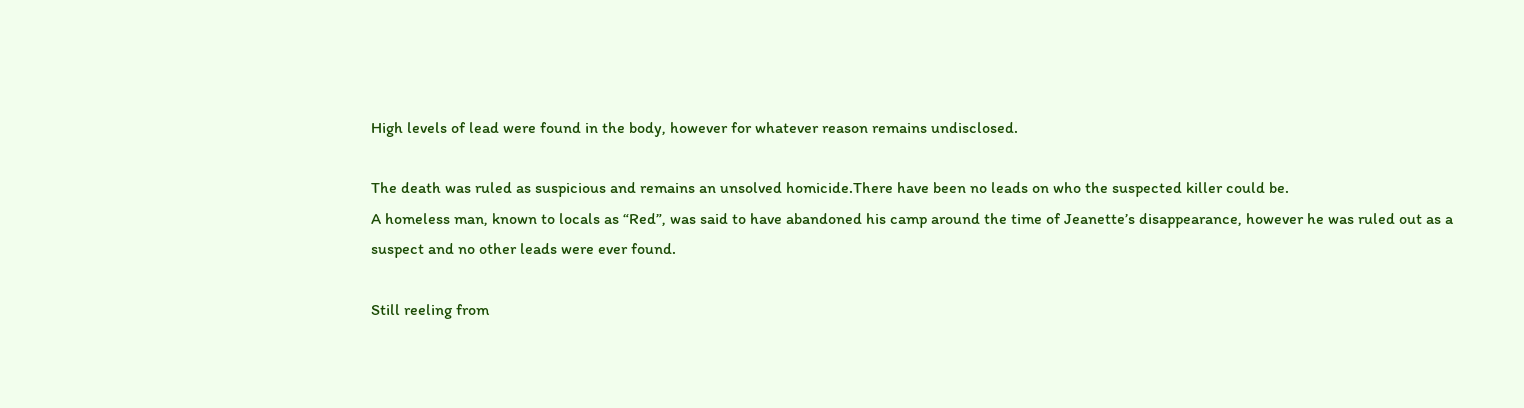High levels of lead were found in the body, however for whatever reason remains undisclosed.

The death was ruled as suspicious and remains an unsolved homicide.There have been no leads on who the suspected killer could be.
A homeless man, known to locals as “Red”, was said to have abandoned his camp around the time of Jeanette’s disappearance, however he was ruled out as a suspect and no other leads were ever found.

Still reeling from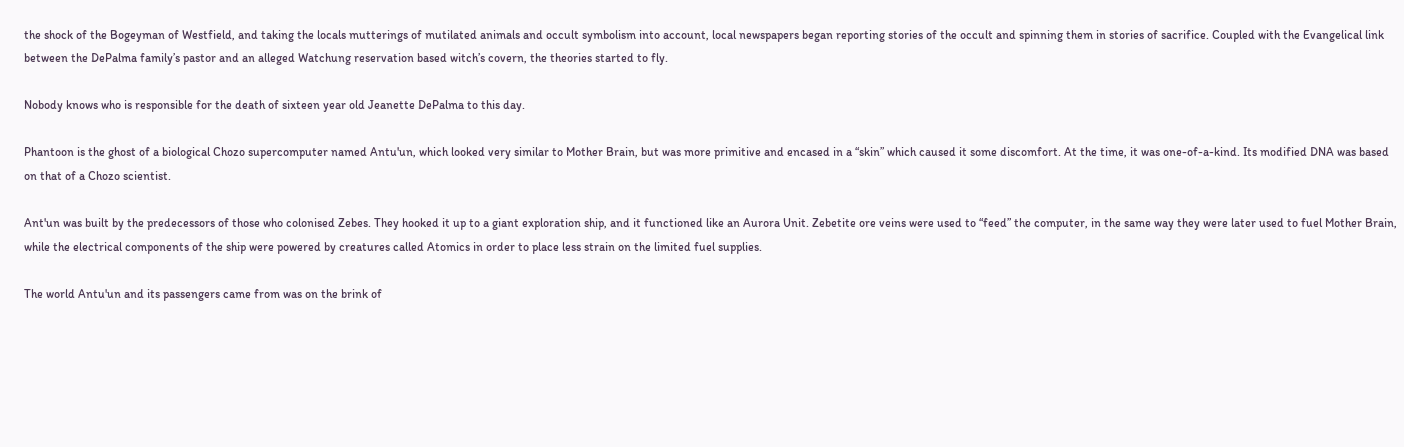the shock of the Bogeyman of Westfield, and taking the locals mutterings of mutilated animals and occult symbolism into account, local newspapers began reporting stories of the occult and spinning them in stories of sacrifice. Coupled with the Evangelical link between the DePalma family’s pastor and an alleged Watchung reservation based witch’s covern, the theories started to fly.

Nobody knows who is responsible for the death of sixteen year old Jeanette DePalma to this day.

Phantoon is the ghost of a biological Chozo supercomputer named Antu'un, which looked very similar to Mother Brain, but was more primitive and encased in a “skin” which caused it some discomfort. At the time, it was one-of-a-kind. Its modified DNA was based on that of a Chozo scientist.

Ant'un was built by the predecessors of those who colonised Zebes. They hooked it up to a giant exploration ship, and it functioned like an Aurora Unit. Zebetite ore veins were used to “feed” the computer, in the same way they were later used to fuel Mother Brain, while the electrical components of the ship were powered by creatures called Atomics in order to place less strain on the limited fuel supplies.

The world Antu'un and its passengers came from was on the brink of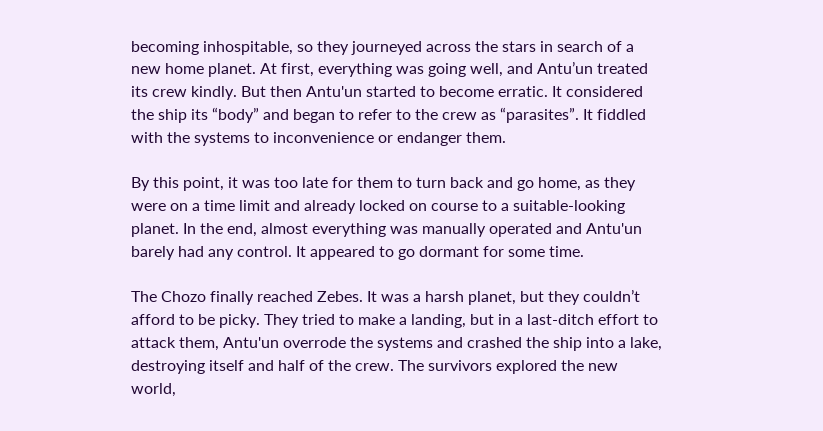becoming inhospitable, so they journeyed across the stars in search of a new home planet. At first, everything was going well, and Antu’un treated its crew kindly. But then Antu'un started to become erratic. It considered the ship its “body” and began to refer to the crew as “parasites”. It fiddled with the systems to inconvenience or endanger them.

By this point, it was too late for them to turn back and go home, as they were on a time limit and already locked on course to a suitable-looking planet. In the end, almost everything was manually operated and Antu'un barely had any control. It appeared to go dormant for some time.

The Chozo finally reached Zebes. It was a harsh planet, but they couldn’t afford to be picky. They tried to make a landing, but in a last-ditch effort to attack them, Antu'un overrode the systems and crashed the ship into a lake, destroying itself and half of the crew. The survivors explored the new world,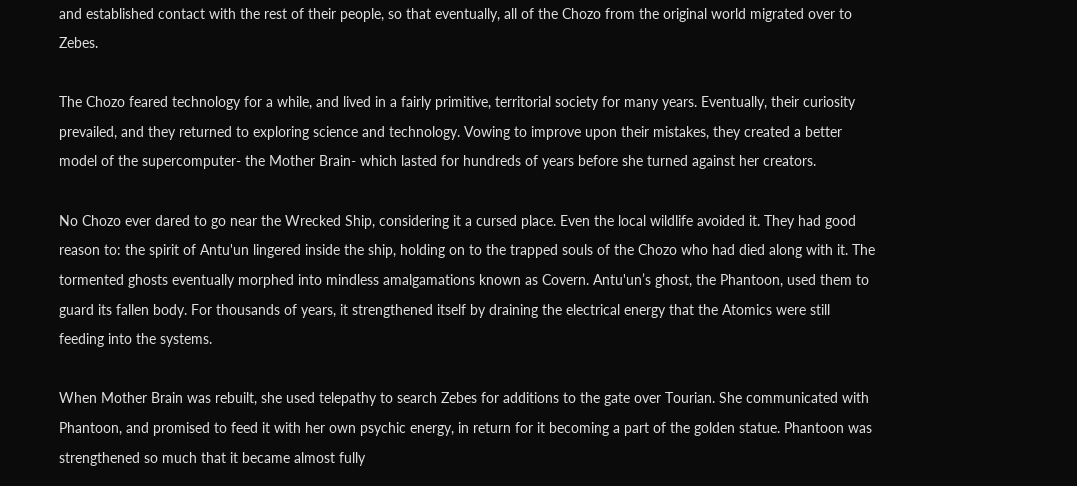and established contact with the rest of their people, so that eventually, all of the Chozo from the original world migrated over to Zebes.

The Chozo feared technology for a while, and lived in a fairly primitive, territorial society for many years. Eventually, their curiosity prevailed, and they returned to exploring science and technology. Vowing to improve upon their mistakes, they created a better model of the supercomputer- the Mother Brain- which lasted for hundreds of years before she turned against her creators.

No Chozo ever dared to go near the Wrecked Ship, considering it a cursed place. Even the local wildlife avoided it. They had good reason to: the spirit of Antu'un lingered inside the ship, holding on to the trapped souls of the Chozo who had died along with it. The tormented ghosts eventually morphed into mindless amalgamations known as Covern. Antu'un’s ghost, the Phantoon, used them to guard its fallen body. For thousands of years, it strengthened itself by draining the electrical energy that the Atomics were still feeding into the systems.

When Mother Brain was rebuilt, she used telepathy to search Zebes for additions to the gate over Tourian. She communicated with Phantoon, and promised to feed it with her own psychic energy, in return for it becoming a part of the golden statue. Phantoon was strengthened so much that it became almost fully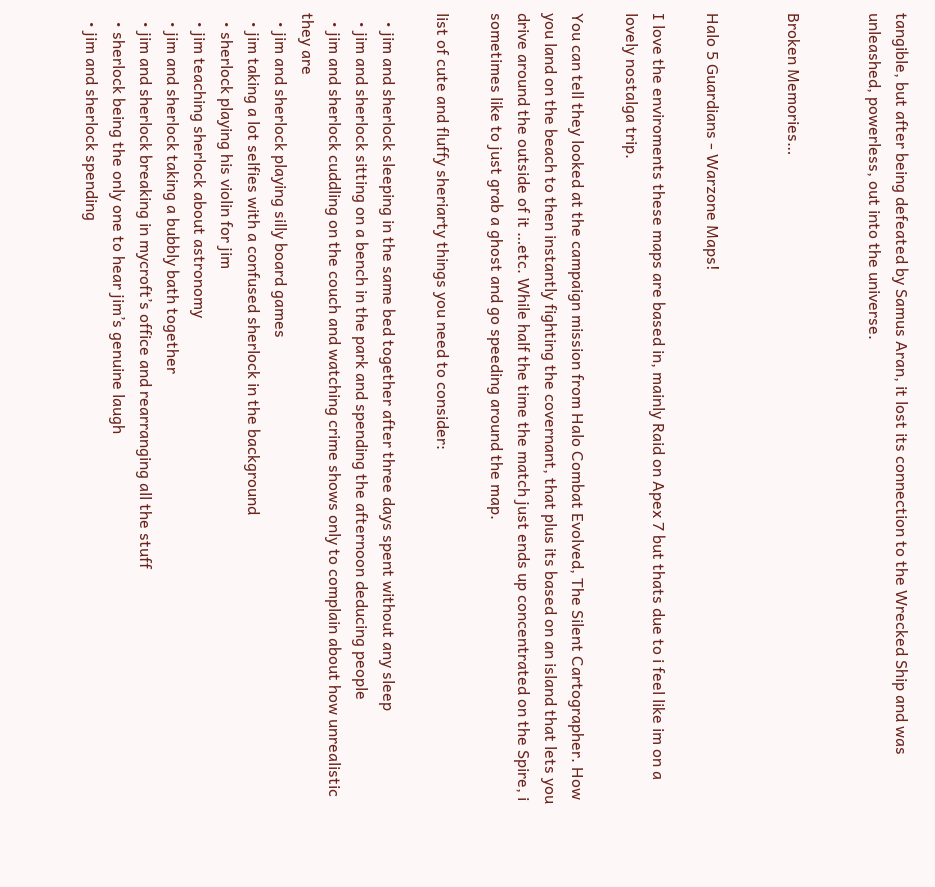tangible, but after being defeated by Samus Aran, it lost its connection to the Wrecked Ship and was unleashed, powerless, out into the universe.


Broken Memories…


Halo 5 Guardians - Warzone Maps!

I love the enviroments these maps are based in, mainly Raid on Apex 7 but thats due to i feel like im on a lovely nostalga trip.

You can tell they looked at the campaign mission from Halo Combat Evolved, The Silent Cartographer. How you land on the beach to then instantly fighting the covernant, that plus its based on an island that lets you drive around the outside of it …etc. While half the time the match just ends up concentrated on the Spire, i sometimes like to just grab a ghost and go speeding around the map.

list of cute and fluffy sheriarty things you need to consider:

  • jim and sherlock sleeping in the same bed together after three days spent without any sleep
  • jim and sherlock sitting on a bench in the park and spending the afternoon deducing people
  • jim and sherlock cuddling on the couch and watching crime shows only to complain about how unrealistic they are
  • jim and sherlock playing silly board games
  • jim taking a lot selfies with a confused sherlock in the background
  • sherlock playing his violin for jim
  • jim teaching sherlock about astronomy
  • jim and sherlock taking a bubbly bath together
  • jim and sherlock breaking in mycroft’s office and rearranging all the stuff
  • sherlock being the only one to hear jim’s genuine laugh
  • jim and sherlock spending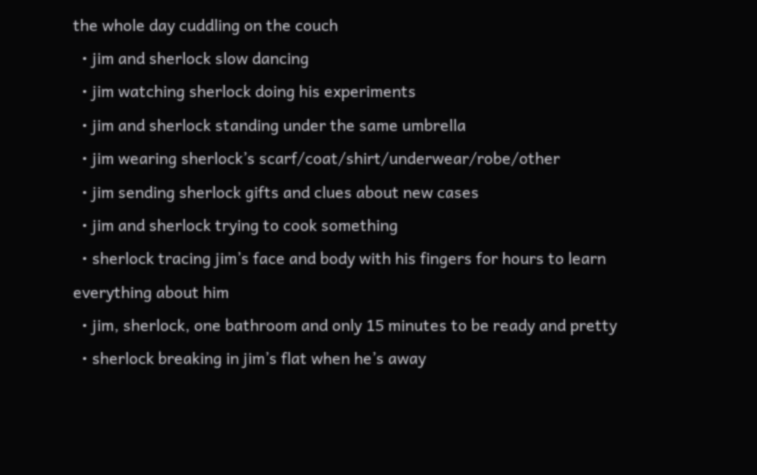the whole day cuddling on the couch
  • jim and sherlock slow dancing
  • jim watching sherlock doing his experiments
  • jim and sherlock standing under the same umbrella
  • jim wearing sherlock’s scarf/coat/shirt/underwear/robe/other
  • jim sending sherlock gifts and clues about new cases
  • jim and sherlock trying to cook something
  • sherlock tracing jim’s face and body with his fingers for hours to learn everything about him
  • jim, sherlock, one bathroom and only 15 minutes to be ready and pretty
  • sherlock breaking in jim’s flat when he’s away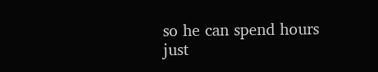so he can spend hours just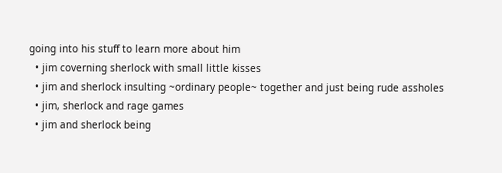going into his stuff to learn more about him
  • jim coverning sherlock with small little kisses
  • jim and sherlock insulting ~ordinary people~ together and just being rude assholes
  • jim, sherlock and rage games
  • jim and sherlock being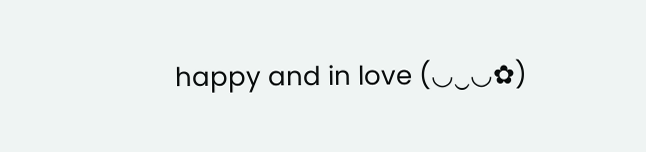happy and in love (◡‿◡✿)